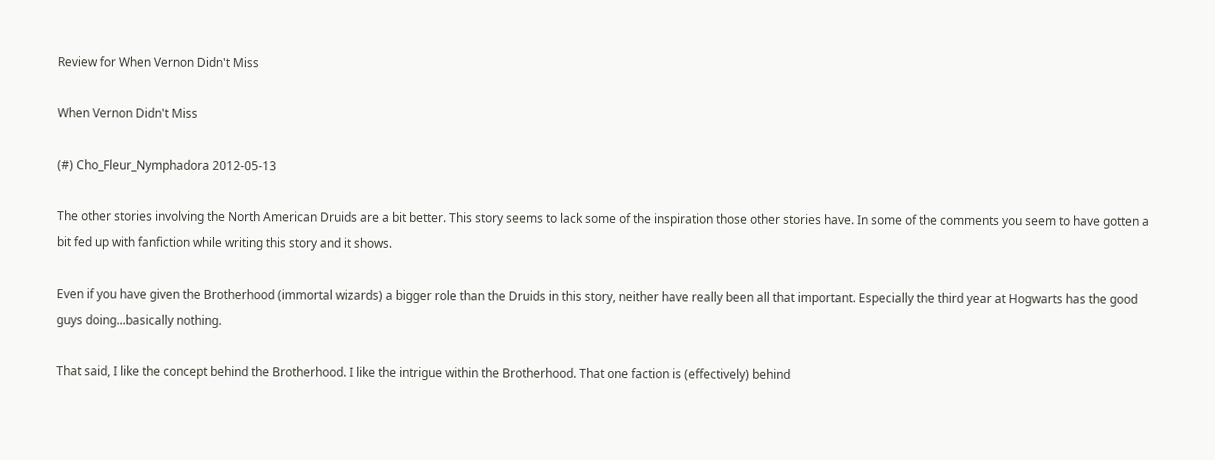Review for When Vernon Didn't Miss

When Vernon Didn't Miss

(#) Cho_Fleur_Nymphadora 2012-05-13

The other stories involving the North American Druids are a bit better. This story seems to lack some of the inspiration those other stories have. In some of the comments you seem to have gotten a bit fed up with fanfiction while writing this story and it shows.

Even if you have given the Brotherhood (immortal wizards) a bigger role than the Druids in this story, neither have really been all that important. Especially the third year at Hogwarts has the good guys doing...basically nothing.

That said, I like the concept behind the Brotherhood. I like the intrigue within the Brotherhood. That one faction is (effectively) behind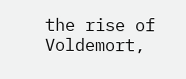the rise of Voldemort,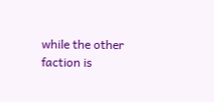while the other faction is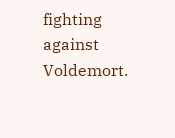fighting against Voldemort.